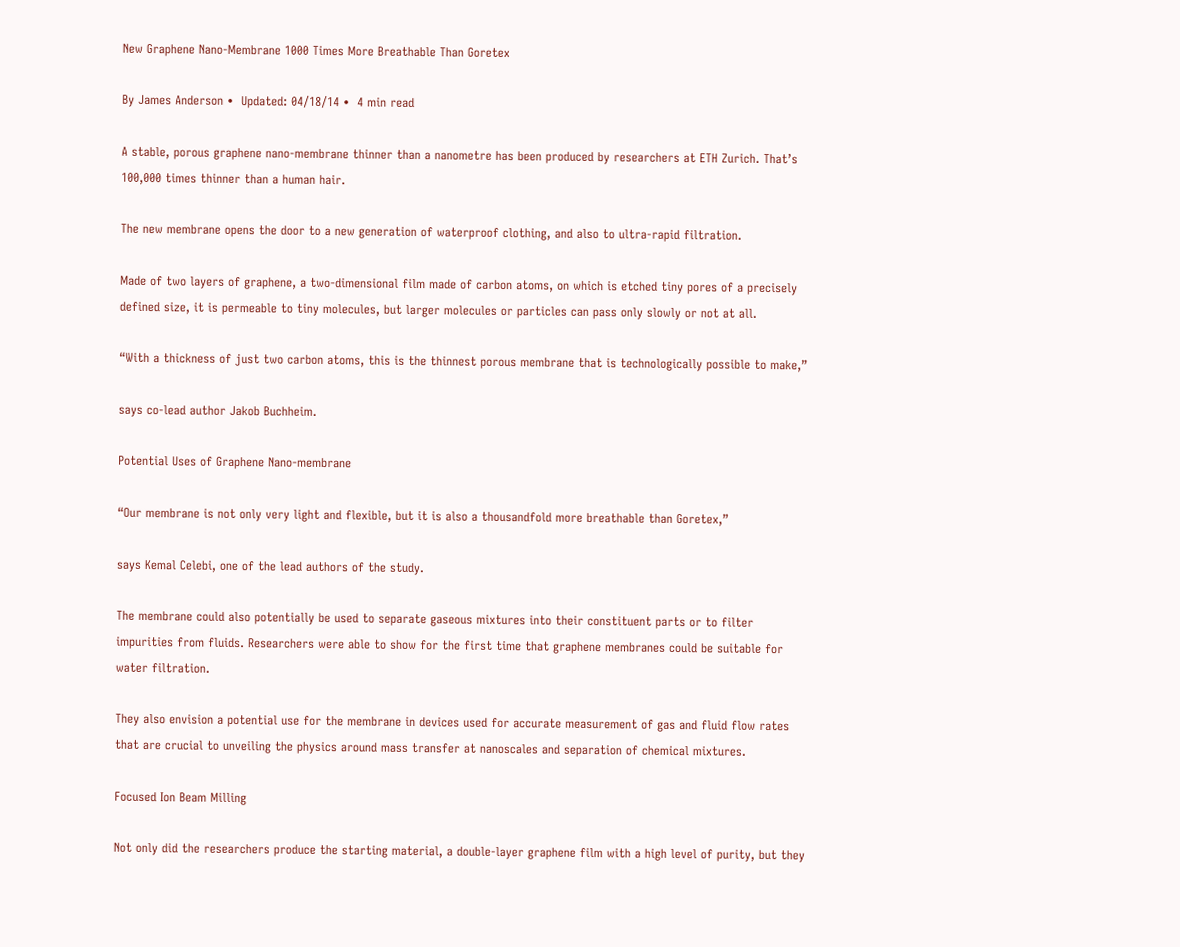New Graphene Nano-Membrane 1000 Times More Breathable Than Goretex

By James Anderson •  Updated: 04/18/14 •  4 min read

A stable, porous graphene nano-membrane thinner than a nanometre has been produced by researchers at ETH Zurich. That’s 100,000 times thinner than a human hair.

The new membrane opens the door to a new generation of waterproof clothing, and also to ultra-rapid filtration.

Made of two layers of graphene, a two-dimensional film made of carbon atoms, on which is etched tiny pores of a precisely defined size, it is permeable to tiny molecules, but larger molecules or particles can pass only slowly or not at all.

“With a thickness of just two carbon atoms, this is the thinnest porous membrane that is technologically possible to make,”

says co-lead author Jakob Buchheim.

Potential Uses of Graphene Nano-membrane

“Our membrane is not only very light and flexible, but it is also a thousandfold more breathable than Goretex,”

says Kemal Celebi, one of the lead authors of the study.

The membrane could also potentially be used to separate gaseous mixtures into their constituent parts or to filter impurities from fluids. Researchers were able to show for the first time that graphene membranes could be suitable for water filtration.

They also envision a potential use for the membrane in devices used for accurate measurement of gas and fluid flow rates that are crucial to unveiling the physics around mass transfer at nanoscales and separation of chemical mixtures.

Focused Ion Beam Milling

Not only did the researchers produce the starting material, a double-layer graphene film with a high level of purity, but they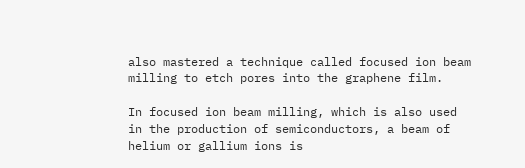also mastered a technique called focused ion beam milling to etch pores into the graphene film.

In focused ion beam milling, which is also used in the production of semiconductors, a beam of helium or gallium ions is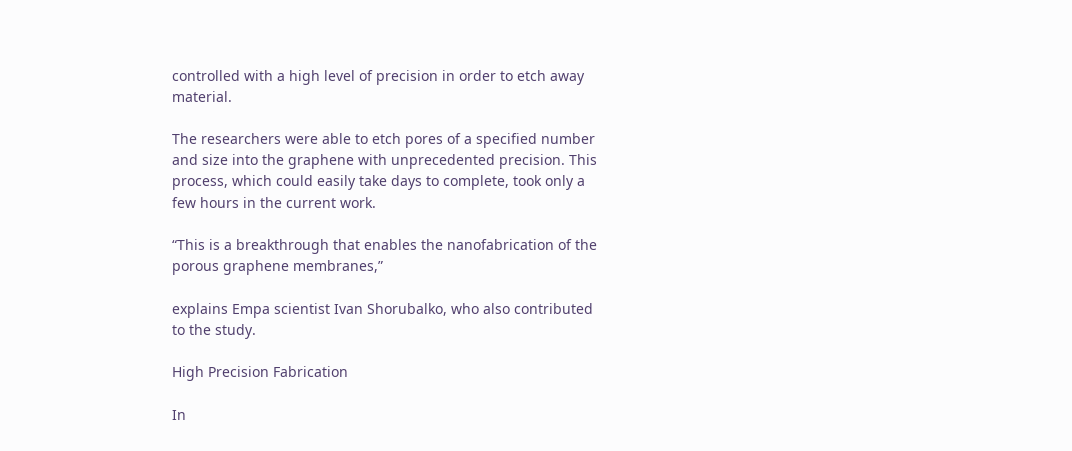controlled with a high level of precision in order to etch away material.

The researchers were able to etch pores of a specified number and size into the graphene with unprecedented precision. This process, which could easily take days to complete, took only a few hours in the current work.

“This is a breakthrough that enables the nanofabrication of the porous graphene membranes,”

explains Empa scientist Ivan Shorubalko, who also contributed to the study.

High Precision Fabrication

In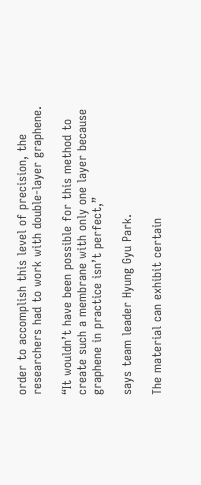order to accomplish this level of precision, the researchers had to work with double-layer graphene.

“It wouldn’t have been possible for this method to create such a membrane with only one layer because graphene in practice isn’t perfect,”

says team leader Hyung Gyu Park.

The material can exhibit certain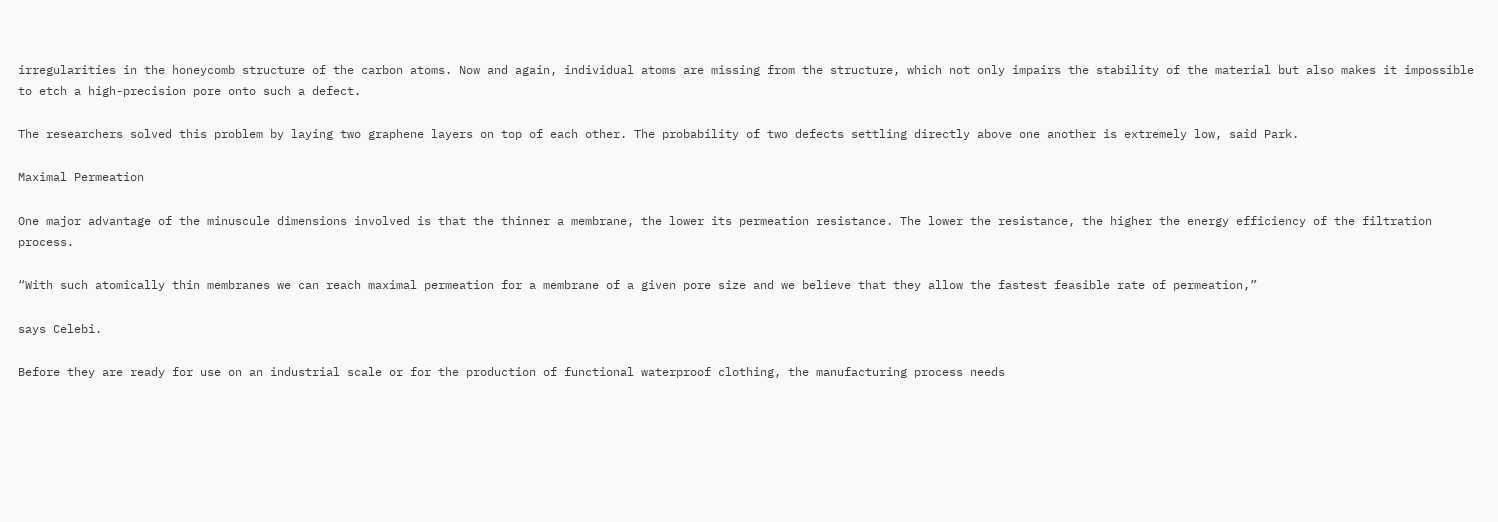irregularities in the honeycomb structure of the carbon atoms. Now and again, individual atoms are missing from the structure, which not only impairs the stability of the material but also makes it impossible to etch a high-precision pore onto such a defect.

The researchers solved this problem by laying two graphene layers on top of each other. The probability of two defects settling directly above one another is extremely low, said Park.

Maximal Permeation

One major advantage of the minuscule dimensions involved is that the thinner a membrane, the lower its permeation resistance. The lower the resistance, the higher the energy efficiency of the filtration process.

“With such atomically thin membranes we can reach maximal permeation for a membrane of a given pore size and we believe that they allow the fastest feasible rate of permeation,”

says Celebi.

Before they are ready for use on an industrial scale or for the production of functional waterproof clothing, the manufacturing process needs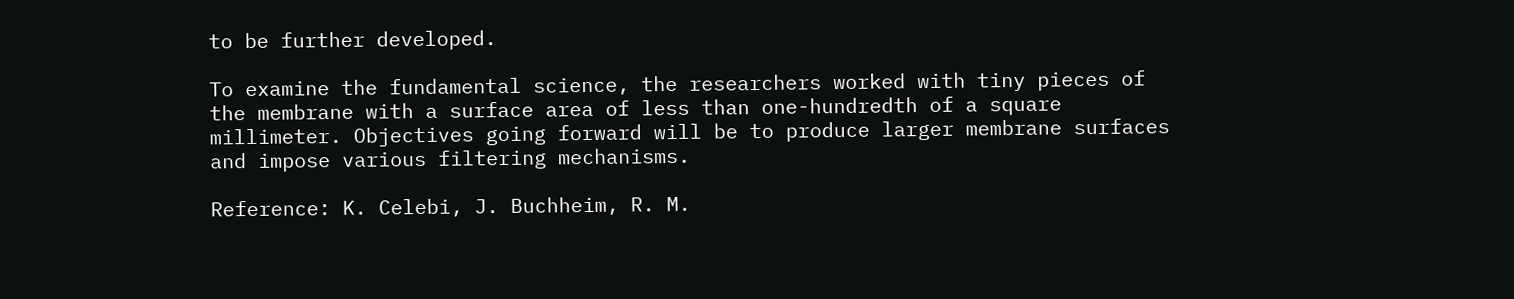to be further developed.

To examine the fundamental science, the researchers worked with tiny pieces of the membrane with a surface area of less than one-hundredth of a square millimeter. Objectives going forward will be to produce larger membrane surfaces and impose various filtering mechanisms.

Reference: K. Celebi, J. Buchheim, R. M.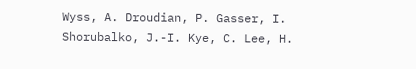Wyss, A. Droudian, P. Gasser, I. Shorubalko, J.-I. Kye, C. Lee, H.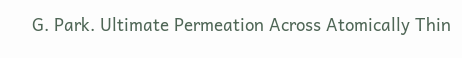G. Park. Ultimate Permeation Across Atomically Thin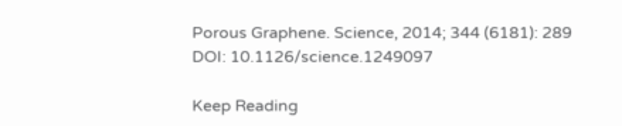Porous Graphene. Science, 2014; 344 (6181): 289 DOI: 10.1126/science.1249097

Keep Reading